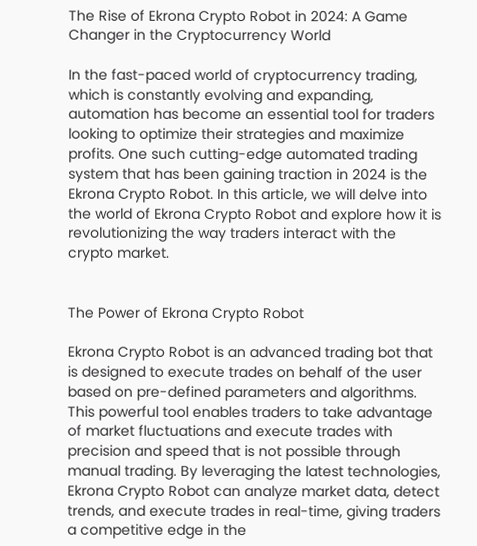The Rise of Ekrona Crypto Robot in 2024: A Game Changer in the Cryptocurrency World

In the fast-paced world of cryptocurrency trading, which is constantly evolving and expanding, automation has become an essential tool for traders looking to optimize their strategies and maximize profits. One such cutting-edge automated trading system that has been gaining traction in 2024 is the Ekrona Crypto Robot. In this article, we will delve into the world of Ekrona Crypto Robot and explore how it is revolutionizing the way traders interact with the crypto market.


The Power of Ekrona Crypto Robot

Ekrona Crypto Robot is an advanced trading bot that is designed to execute trades on behalf of the user based on pre-defined parameters and algorithms. This powerful tool enables traders to take advantage of market fluctuations and execute trades with precision and speed that is not possible through manual trading. By leveraging the latest technologies, Ekrona Crypto Robot can analyze market data, detect trends, and execute trades in real-time, giving traders a competitive edge in the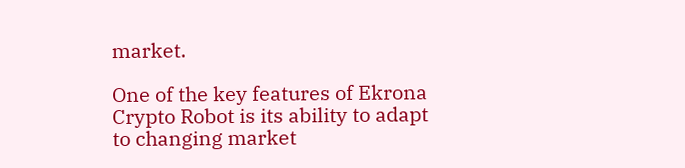market.

One of the key features of Ekrona Crypto Robot is its ability to adapt to changing market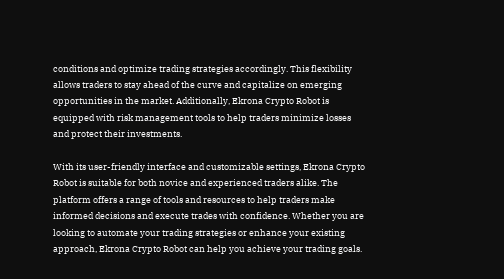conditions and optimize trading strategies accordingly. This flexibility allows traders to stay ahead of the curve and capitalize on emerging opportunities in the market. Additionally, Ekrona Crypto Robot is equipped with risk management tools to help traders minimize losses and protect their investments.

With its user-friendly interface and customizable settings, Ekrona Crypto Robot is suitable for both novice and experienced traders alike. The platform offers a range of tools and resources to help traders make informed decisions and execute trades with confidence. Whether you are looking to automate your trading strategies or enhance your existing approach, Ekrona Crypto Robot can help you achieve your trading goals.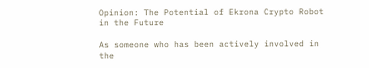Opinion: The Potential of Ekrona Crypto Robot in the Future

As someone who has been actively involved in the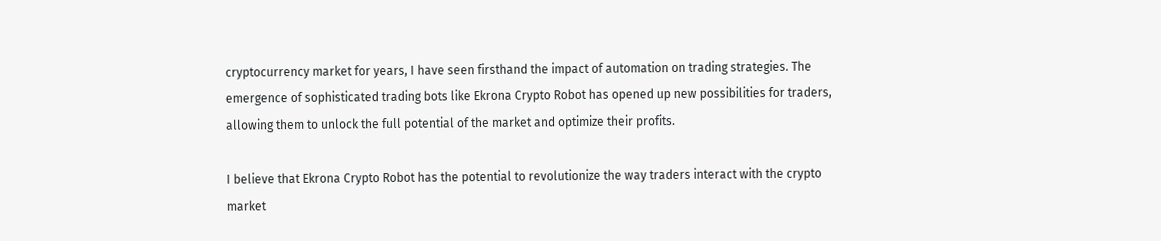cryptocurrency market for years, I have seen firsthand the impact of automation on trading strategies. The emergence of sophisticated trading bots like Ekrona Crypto Robot has opened up new possibilities for traders, allowing them to unlock the full potential of the market and optimize their profits.

I believe that Ekrona Crypto Robot has the potential to revolutionize the way traders interact with the crypto market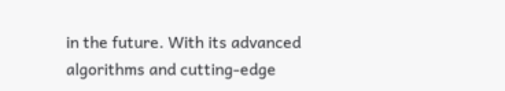in the future. With its advanced algorithms and cutting-edge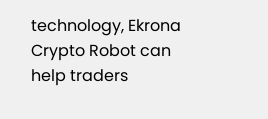technology, Ekrona Crypto Robot can help traders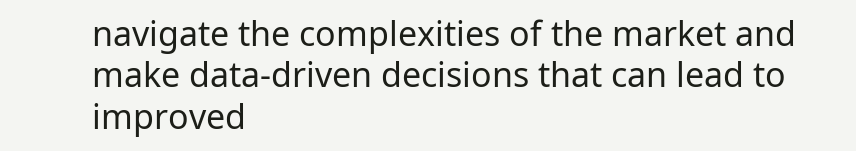navigate the complexities of the market and make data-driven decisions that can lead to improved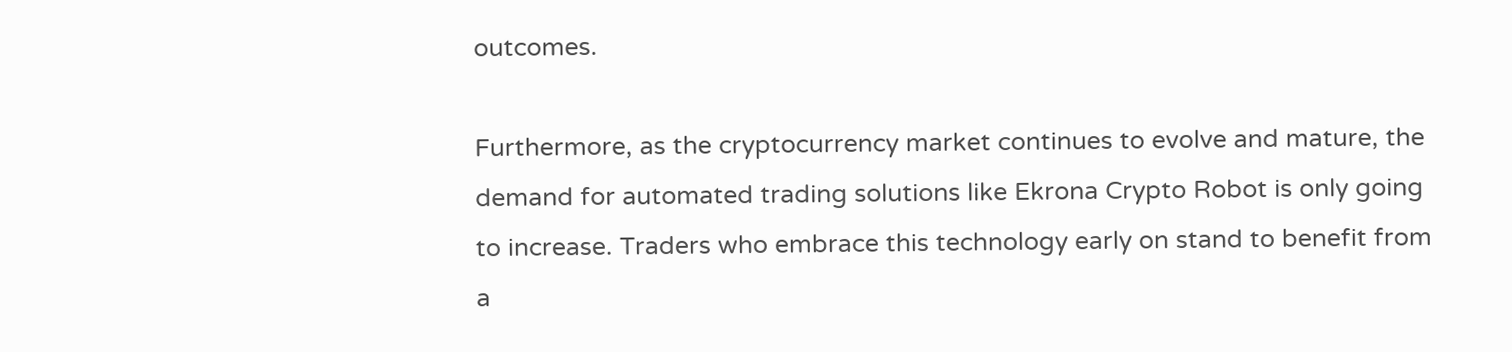outcomes.

Furthermore, as the cryptocurrency market continues to evolve and mature, the demand for automated trading solutions like Ekrona Crypto Robot is only going to increase. Traders who embrace this technology early on stand to benefit from a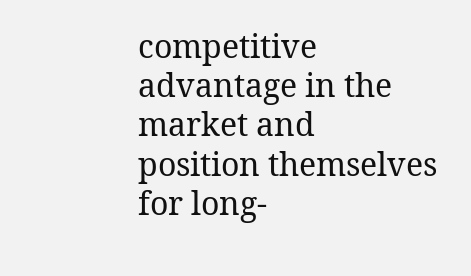competitive advantage in the market and position themselves for long-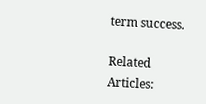term success.

Related Articles: